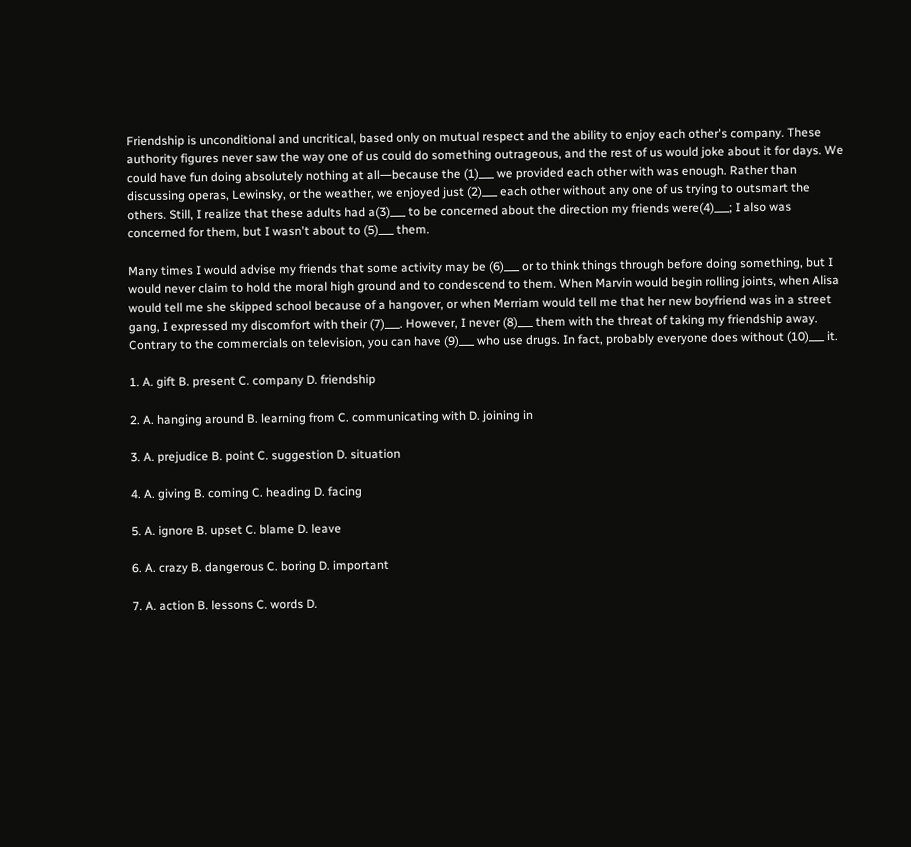Friendship is unconditional and uncritical, based only on mutual respect and the ability to enjoy each other's company. These authority figures never saw the way one of us could do something outrageous, and the rest of us would joke about it for days. We could have fun doing absolutely nothing at all―because the (1)___ we provided each other with was enough. Rather than discussing operas, Lewinsky, or the weather, we enjoyed just (2)___ each other without any one of us trying to outsmart the others. Still, I realize that these adults had a(3)___ to be concerned about the direction my friends were(4)___; I also was concerned for them, but I wasn't about to (5)___ them.

Many times I would advise my friends that some activity may be (6)___ or to think things through before doing something, but I would never claim to hold the moral high ground and to condescend to them. When Marvin would begin rolling joints, when Alisa would tell me she skipped school because of a hangover, or when Merriam would tell me that her new boyfriend was in a street gang, I expressed my discomfort with their (7)___. However, I never (8)___ them with the threat of taking my friendship away. Contrary to the commercials on television, you can have (9)___ who use drugs. In fact, probably everyone does without (10)___ it.

1. A. gift B. present C. company D. friendship

2. A. hanging around B. learning from C. communicating with D. joining in

3. A. prejudice B. point C. suggestion D. situation

4. A. giving B. coming C. heading D. facing

5. A. ignore B. upset C. blame D. leave

6. A. crazy B. dangerous C. boring D. important

7. A. action B. lessons C. words D.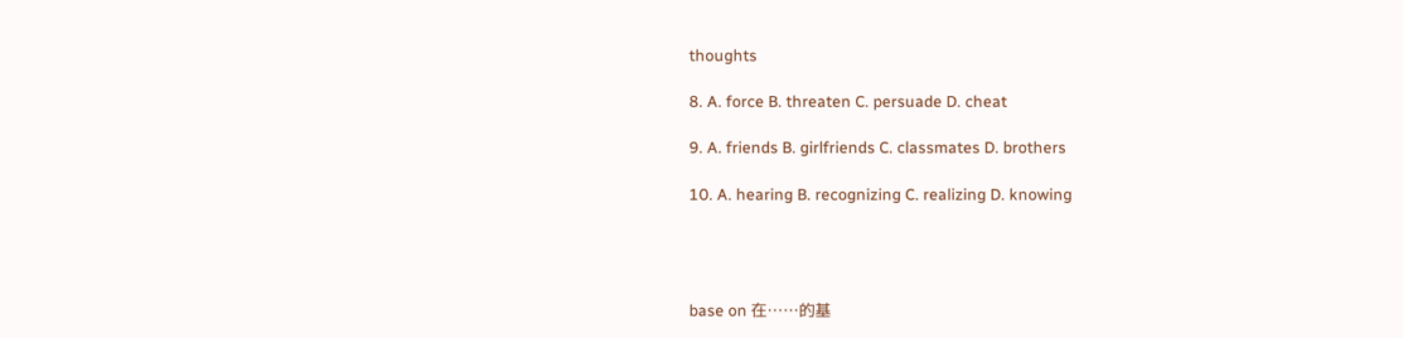thoughts

8. A. force B. threaten C. persuade D. cheat

9. A. friends B. girlfriends C. classmates D. brothers

10. A. hearing B. recognizing C. realizing D. knowing




base on 在……的基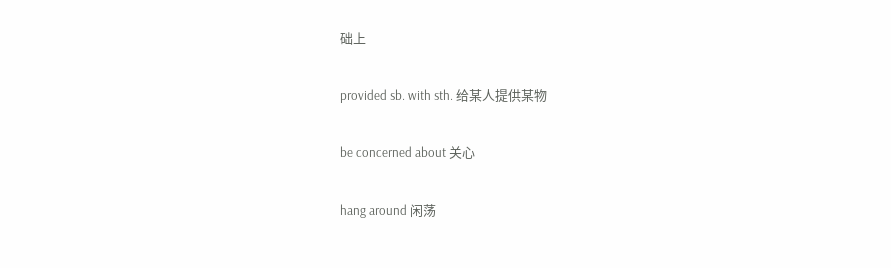础上

provided sb. with sth. 给某人提供某物

be concerned about 关心

hang around 闲荡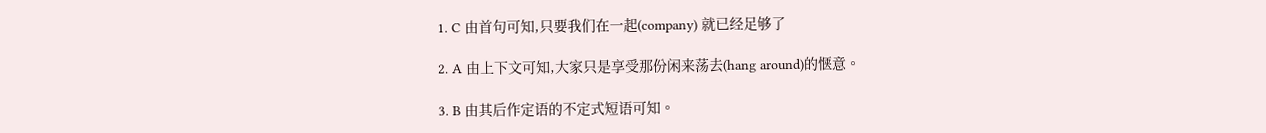1. C 由首句可知,只要我们在一起(company) 就已经足够了

2. A 由上下文可知,大家只是享受那份闲来荡去(hang around)的惬意。

3. B 由其后作定语的不定式短语可知。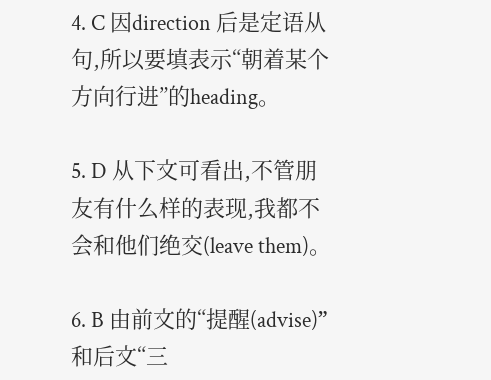4. C 因direction 后是定语从句,所以要填表示“朝着某个方向行进”的heading。

5. D 从下文可看出,不管朋友有什么样的表现,我都不会和他们绝交(leave them)。

6. B 由前文的“提醒(advise)”和后文“三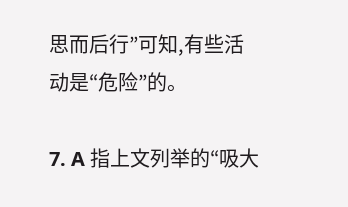思而后行”可知,有些活动是“危险”的。

7. A 指上文列举的“吸大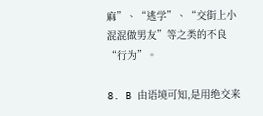麻”、“逃学”、“交街上小混混做男友”等之类的不良“行为”。

8. B 由语境可知,是用绝交来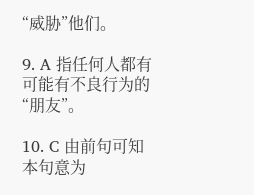“威胁”他们。

9. A 指任何人都有可能有不良行为的“朋友”。

10. C 由前句可知本句意为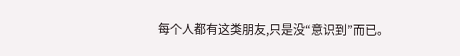每个人都有这类朋友,只是没“意识到”而已。